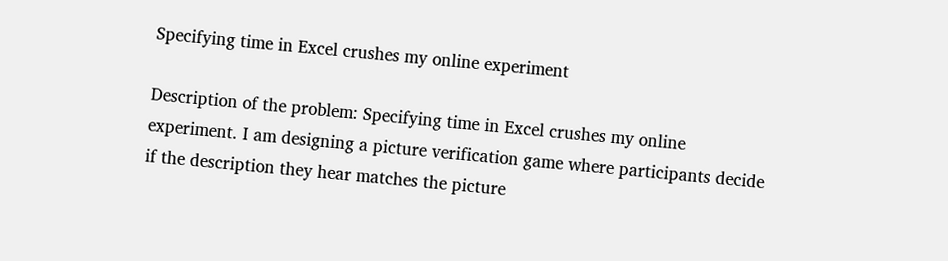Specifying time in Excel crushes my online experiment

Description of the problem: Specifying time in Excel crushes my online experiment. I am designing a picture verification game where participants decide if the description they hear matches the picture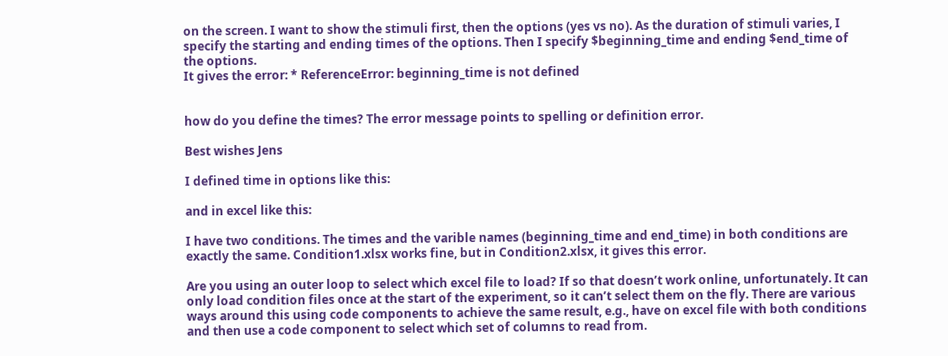on the screen. I want to show the stimuli first, then the options (yes vs no). As the duration of stimuli varies, I specify the starting and ending times of the options. Then I specify $beginning_time and ending $end_time of the options.
It gives the error: * ReferenceError: beginning_time is not defined


how do you define the times? The error message points to spelling or definition error.

Best wishes Jens

I defined time in options like this:

and in excel like this:

I have two conditions. The times and the varible names (beginning_time and end_time) in both conditions are exactly the same. Condition1.xlsx works fine, but in Condition2.xlsx, it gives this error.

Are you using an outer loop to select which excel file to load? If so that doesn’t work online, unfortunately. It can only load condition files once at the start of the experiment, so it can’t select them on the fly. There are various ways around this using code components to achieve the same result, e.g., have on excel file with both conditions and then use a code component to select which set of columns to read from.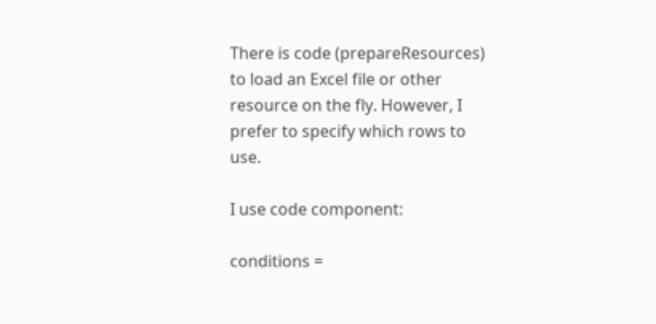There is code (prepareResources) to load an Excel file or other resource on the fly. However, I prefer to specify which rows to use.

I use code component:

conditions =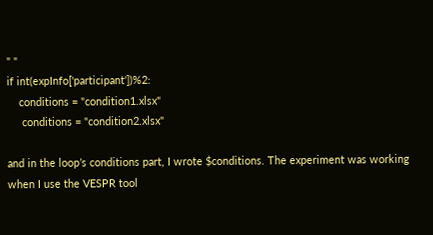" "
if int(expInfo['participant'])%2:
    conditions = "condition1.xlsx"
     conditions = "condition2.xlsx"

and in the loop’s conditions part, I wrote $conditions. The experiment was working when I use the VESPR tool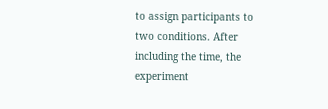to assign participants to two conditions. After including the time, the experiment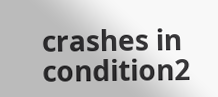crashes in condition2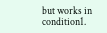but works in condition1.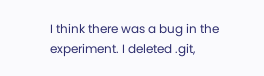I think there was a bug in the experiment. I deleted .git,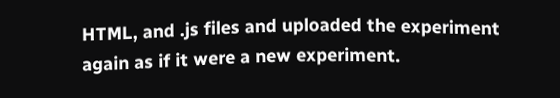HTML, and .js files and uploaded the experiment again as if it were a new experiment.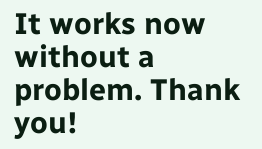It works now without a problem. Thank you!